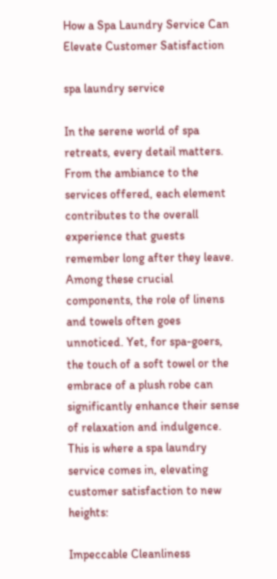How a Spa Laundry Service Can Elevate Customer Satisfaction

spa laundry service

In the serene world of spa retreats, every detail matters. From the ambiance to the services offered, each element contributes to the overall experience that guests remember long after they leave. Among these crucial components, the role of linens and towels often goes unnoticed. Yet, for spa-goers, the touch of a soft towel or the embrace of a plush robe can significantly enhance their sense of relaxation and indulgence. This is where a spa laundry service comes in, elevating customer satisfaction to new heights:

Impeccable Cleanliness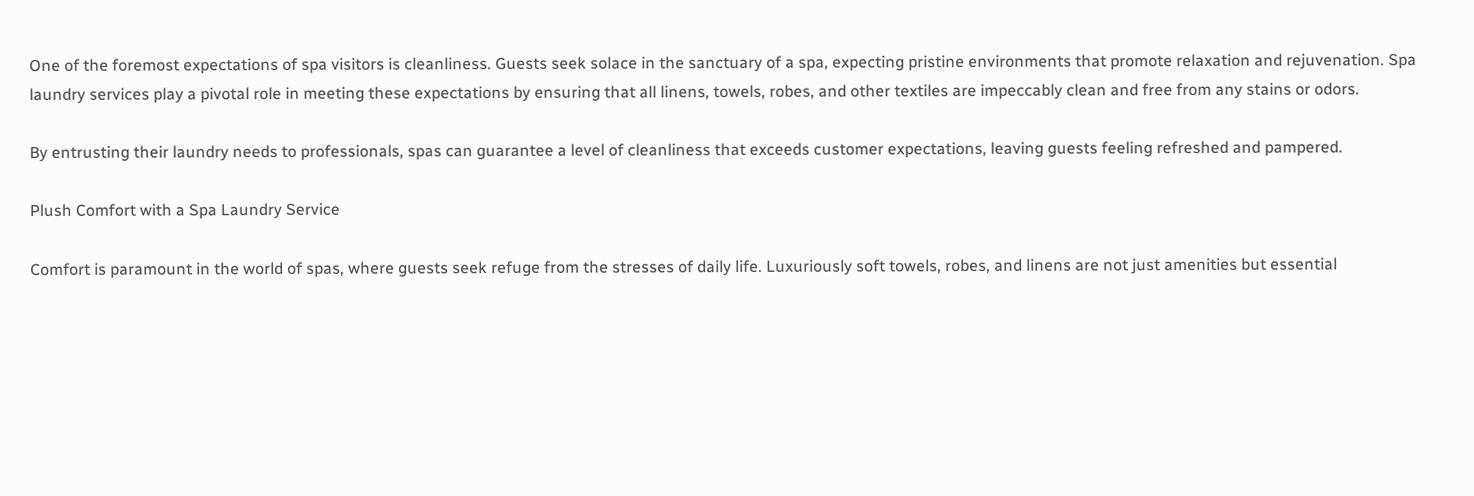One of the foremost expectations of spa visitors is cleanliness. Guests seek solace in the sanctuary of a spa, expecting pristine environments that promote relaxation and rejuvenation. Spa laundry services play a pivotal role in meeting these expectations by ensuring that all linens, towels, robes, and other textiles are impeccably clean and free from any stains or odors.

By entrusting their laundry needs to professionals, spas can guarantee a level of cleanliness that exceeds customer expectations, leaving guests feeling refreshed and pampered.

Plush Comfort with a Spa Laundry Service

Comfort is paramount in the world of spas, where guests seek refuge from the stresses of daily life. Luxuriously soft towels, robes, and linens are not just amenities but essential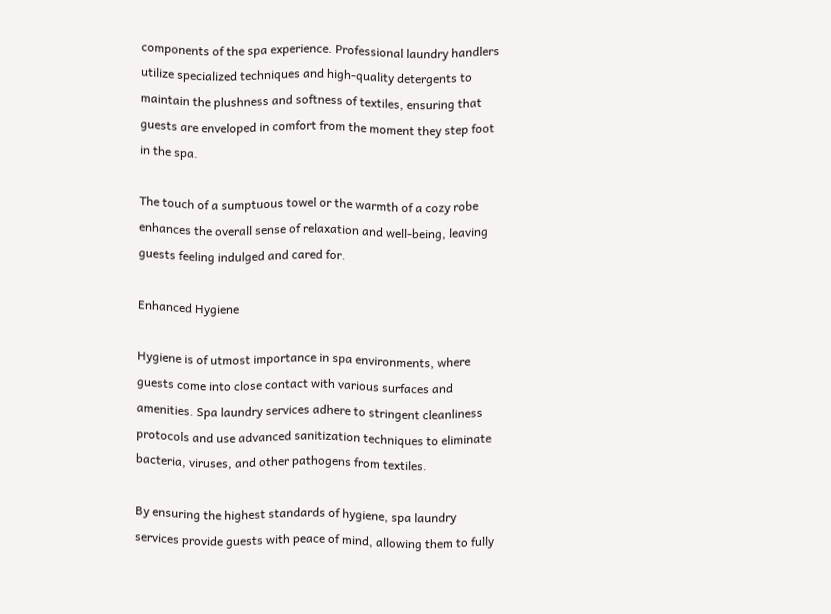components of the spa experience. Professional laundry handlers utilize specialized techniques and high-quality detergents to maintain the plushness and softness of textiles, ensuring that guests are enveloped in comfort from the moment they step foot in the spa.

The touch of a sumptuous towel or the warmth of a cozy robe enhances the overall sense of relaxation and well-being, leaving guests feeling indulged and cared for.

Enhanced Hygiene

Hygiene is of utmost importance in spa environments, where guests come into close contact with various surfaces and amenities. Spa laundry services adhere to stringent cleanliness protocols and use advanced sanitization techniques to eliminate bacteria, viruses, and other pathogens from textiles.

By ensuring the highest standards of hygiene, spa laundry services provide guests with peace of mind, allowing them to fully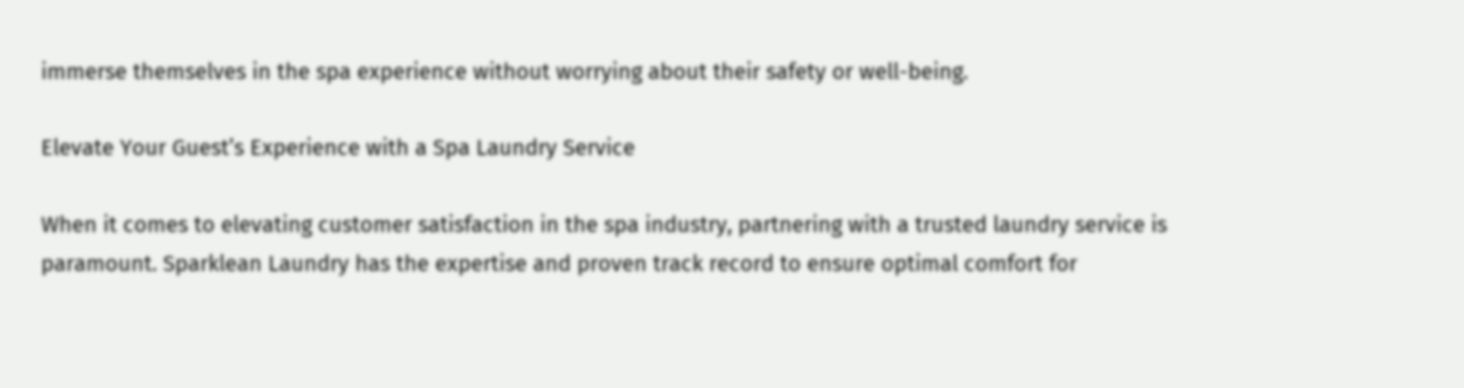immerse themselves in the spa experience without worrying about their safety or well-being.

Elevate Your Guest’s Experience with a Spa Laundry Service

When it comes to elevating customer satisfaction in the spa industry, partnering with a trusted laundry service is paramount. Sparklean Laundry has the expertise and proven track record to ensure optimal comfort for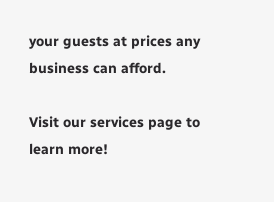your guests at prices any business can afford.

Visit our services page to learn more!